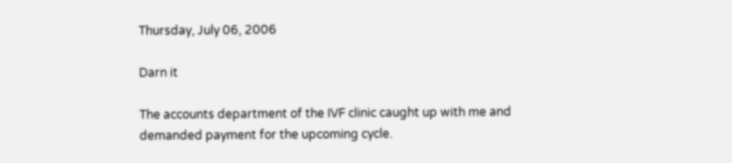Thursday, July 06, 2006

Darn it

The accounts department of the IVF clinic caught up with me and demanded payment for the upcoming cycle.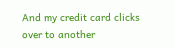And my credit card clicks over to another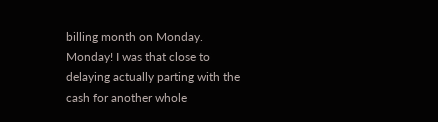billing month on Monday. Monday! I was that close to delaying actually parting with the cash for another whole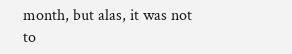month, but alas, it was not to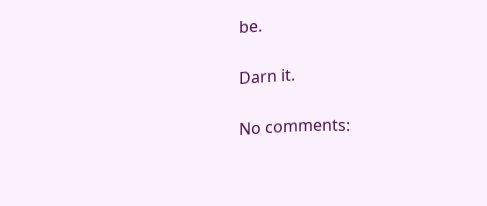be.

Darn it.

No comments: